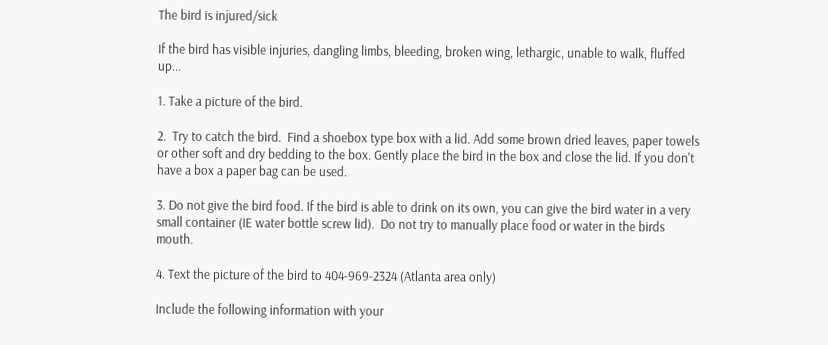The bird is injured/sick

If the bird has visible injuries, dangling limbs, bleeding, broken wing, lethargic, unable to walk, fluffed up...

1. Take a picture of the bird.

2.  Try to catch the bird.  Find a shoebox type box with a lid. Add some brown dried leaves, paper towels or other soft and dry bedding to the box. Gently place the bird in the box and close the lid. If you don't have a box a paper bag can be used.

3. Do not give the bird food. If the bird is able to drink on its own, you can give the bird water in a very small container (IE water bottle screw lid).  Do not try to manually place food or water in the birds mouth.

4. Text the picture of the bird to 404-969-2324 (Atlanta area only)

Include the following information with your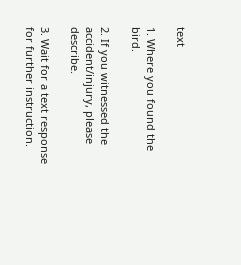text

1. Where you found the bird.

2. If you witnessed the accident/injury, please describe.

3. Wait for a text response for further instruction.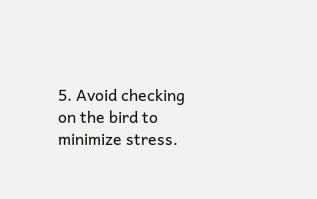5. Avoid checking on the bird to minimize stress.